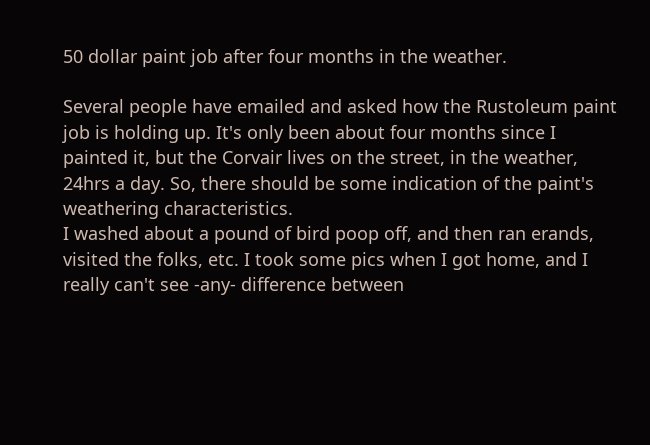50 dollar paint job after four months in the weather.

Several people have emailed and asked how the Rustoleum paint job is holding up. It's only been about four months since I painted it, but the Corvair lives on the street, in the weather, 24hrs a day. So, there should be some indication of the paint's weathering characteristics.
I washed about a pound of bird poop off, and then ran erands, visited the folks, etc. I took some pics when I got home, and I really can't see -any- difference between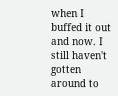when I buffed it out and now. I still haven't gotten around to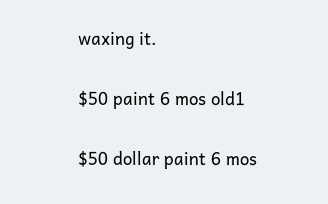waxing it.

$50 paint 6 mos old1

$50 dollar paint 6 mos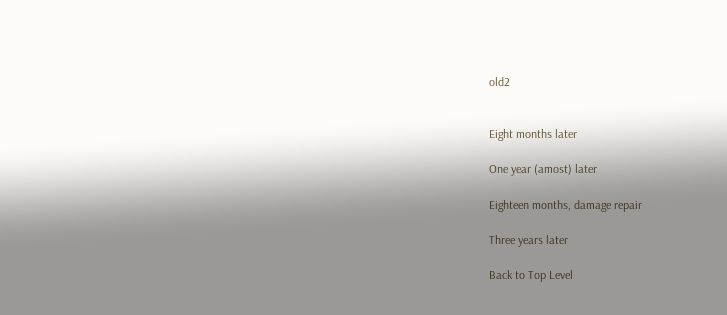old2


Eight months later

One year (amost) later

Eighteen months, damage repair

Three years later

Back to Top Level